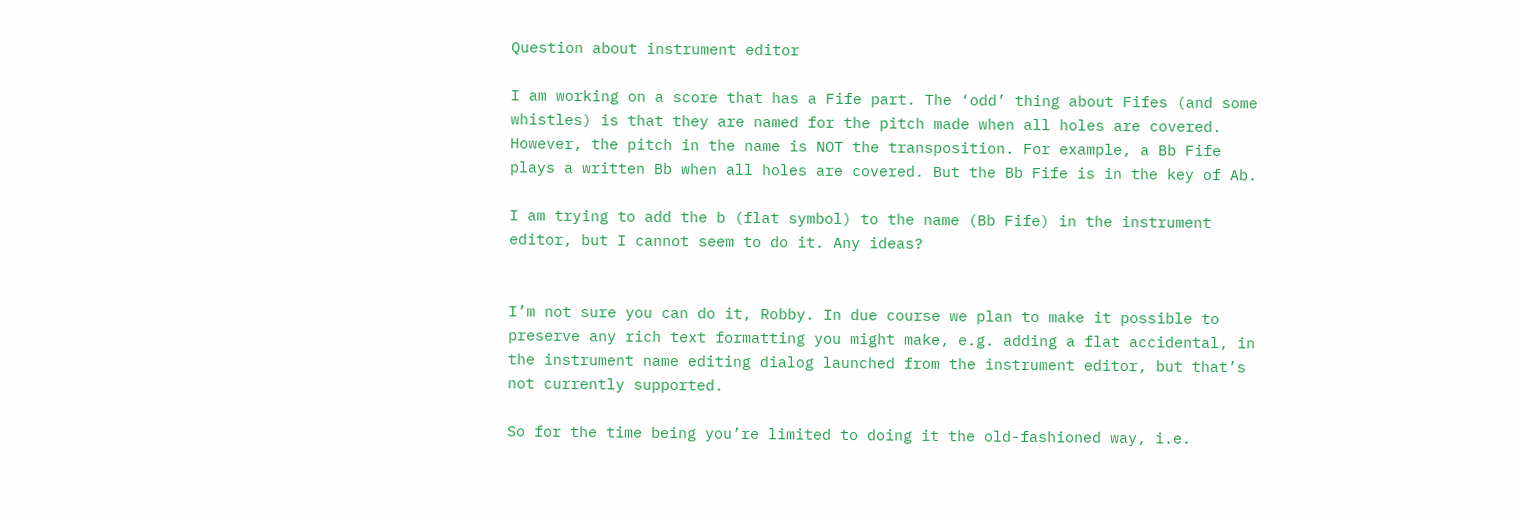Question about instrument editor

I am working on a score that has a Fife part. The ‘odd’ thing about Fifes (and some whistles) is that they are named for the pitch made when all holes are covered. However, the pitch in the name is NOT the transposition. For example, a Bb Fife plays a written Bb when all holes are covered. But the Bb Fife is in the key of Ab.

I am trying to add the b (flat symbol) to the name (Bb Fife) in the instrument editor, but I cannot seem to do it. Any ideas?


I’m not sure you can do it, Robby. In due course we plan to make it possible to preserve any rich text formatting you might make, e.g. adding a flat accidental, in the instrument name editing dialog launched from the instrument editor, but that’s not currently supported.

So for the time being you’re limited to doing it the old-fashioned way, i.e.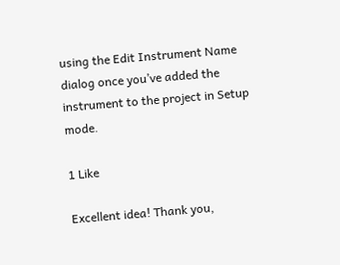using the Edit Instrument Name dialog once you’ve added the instrument to the project in Setup mode.

1 Like

Excellent idea! Thank you,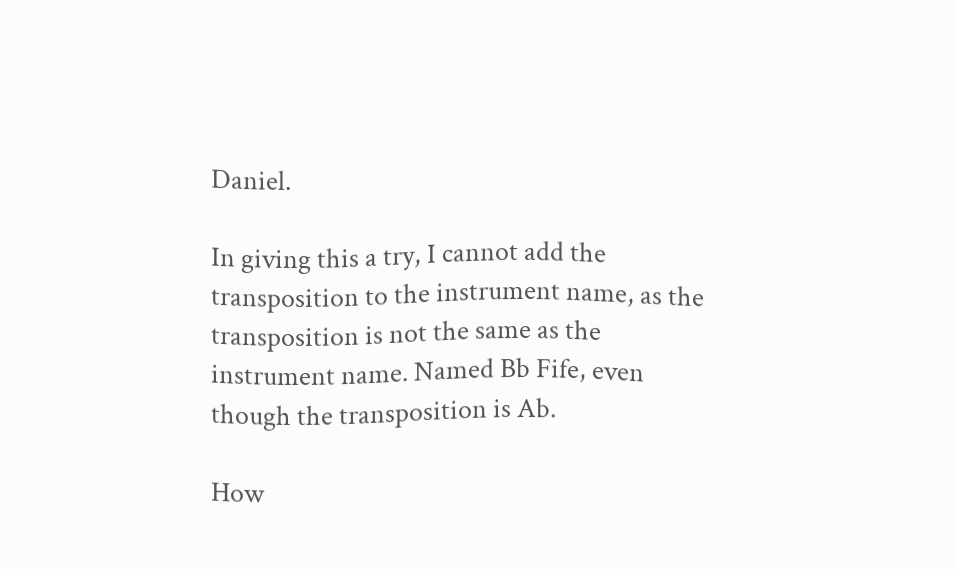Daniel.

In giving this a try, I cannot add the transposition to the instrument name, as the transposition is not the same as the instrument name. Named Bb Fife, even though the transposition is Ab.

How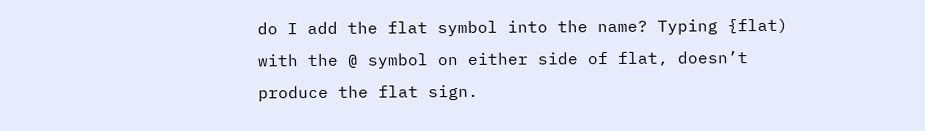do I add the flat symbol into the name? Typing {flat) with the @ symbol on either side of flat, doesn’t produce the flat sign.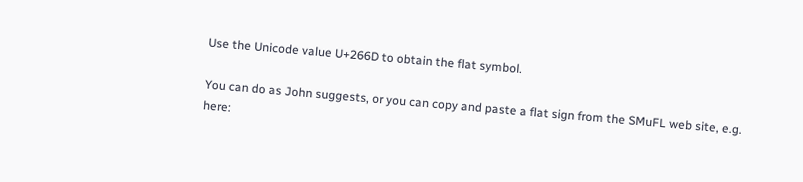Use the Unicode value U+266D to obtain the flat symbol.

You can do as John suggests, or you can copy and paste a flat sign from the SMuFL web site, e.g. here: